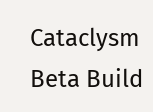Cataclysm Beta Build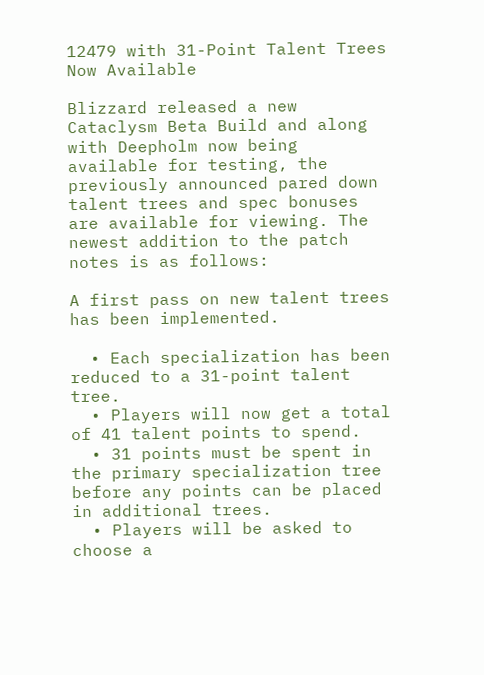12479 with 31-Point Talent Trees Now Available

Blizzard released a new Cataclysm Beta Build and along with Deepholm now being available for testing, the previously announced pared down talent trees and spec bonuses are available for viewing. The newest addition to the patch notes is as follows:

A first pass on new talent trees has been implemented.

  • Each specialization has been reduced to a 31-point talent tree.
  • Players will now get a total of 41 talent points to spend.
  • 31 points must be spent in the primary specialization tree before any points can be placed in additional trees.
  • Players will be asked to choose a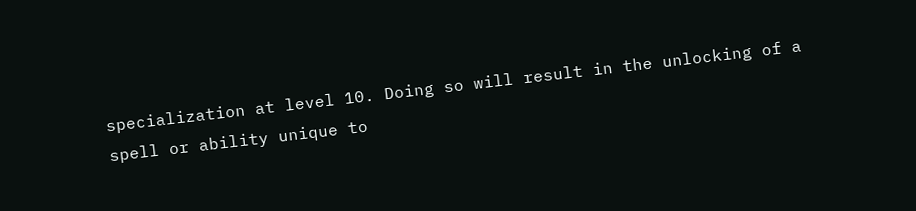specialization at level 10. Doing so will result in the unlocking of a spell or ability unique to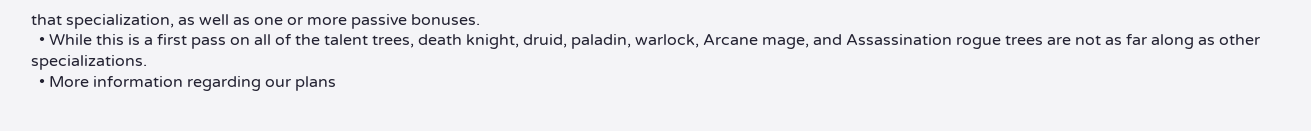that specialization, as well as one or more passive bonuses.
  • While this is a first pass on all of the talent trees, death knight, druid, paladin, warlock, Arcane mage, and Assassination rogue trees are not as far along as other specializations.
  • More information regarding our plans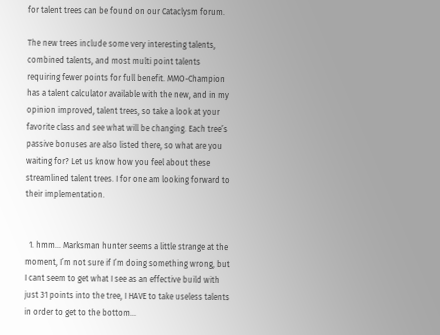for talent trees can be found on our Cataclysm forum.

The new trees include some very interesting talents, combined talents, and most multi point talents requiring fewer points for full benefit. MMO-Champion has a talent calculator available with the new, and in my opinion improved, talent trees, so take a look at your favorite class and see what will be changing. Each tree’s passive bonuses are also listed there, so what are you waiting for? Let us know how you feel about these streamlined talent trees. I for one am looking forward to their implementation.


  1. hmm… Marksman hunter seems a little strange at the moment, I’m not sure if I’m doing something wrong, but I cant seem to get what I see as an effective build with just 31 points into the tree, I HAVE to take useless talents in order to get to the bottom…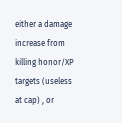either a damage increase from killing honor/XP targets (useless at cap) , or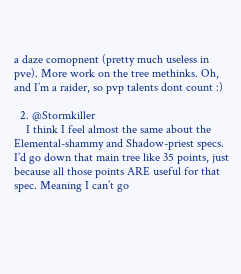a daze comopnent (pretty much useless in pve). More work on the tree methinks. Oh, and I’m a raider, so pvp talents dont count :)

  2. @Stormkiller
    I think I feel almost the same about the Elemental-shammy and Shadow-priest specs. I’d go down that main tree like 35 points, just because all those points ARE useful for that spec. Meaning I can’t go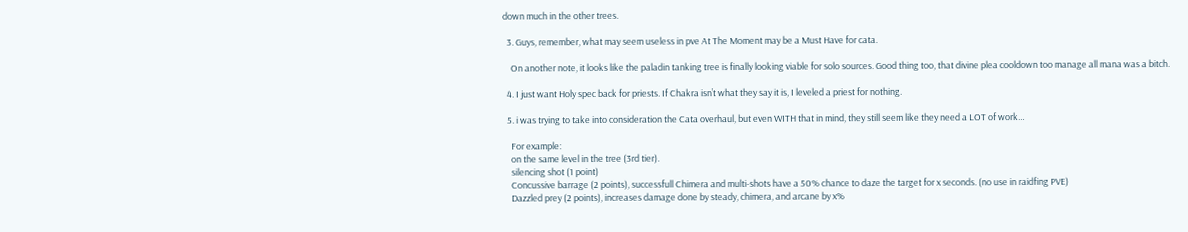down much in the other trees.

  3. Guys, remember, what may seem useless in pve At The Moment may be a Must Have for cata.

    On another note, it looks like the paladin tanking tree is finally looking viable for solo sources. Good thing too, that divine plea cooldown too manage all mana was a bitch.

  4. I just want Holy spec back for priests. If Chakra isn’t what they say it is, I leveled a priest for nothing.

  5. i was trying to take into consideration the Cata overhaul, but even WITH that in mind, they still seem like they need a LOT of work…

    For example:
    on the same level in the tree (3rd tier).
    silencing shot (1 point)
    Concussive barrage (2 points), successfull Chimera and multi-shots have a 50% chance to daze the target for x seconds. (no use in raidfing PVE)
    Dazzled prey (2 points), increases damage done by steady, chimera, and arcane by x%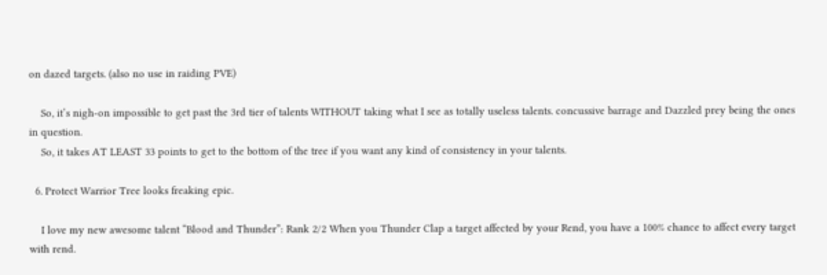on dazed targets. (also no use in raiding PVE)

    So, it’s nigh-on impossible to get past the 3rd tier of talents WITHOUT taking what I see as totally useless talents. concussive barrage and Dazzled prey being the ones in question.
    So, it takes AT LEAST 33 points to get to the bottom of the tree if you want any kind of consistency in your talents.

  6. Protect Warrior Tree looks freaking epic.

    I love my new awesome talent “Blood and Thunder”: Rank 2/2 When you Thunder Clap a target affected by your Rend, you have a 100% chance to affect every target with rend.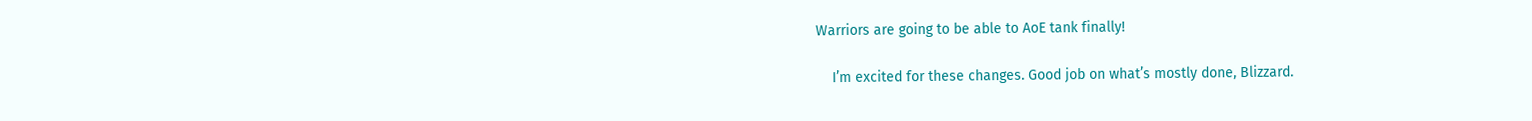Warriors are going to be able to AoE tank finally!

    I’m excited for these changes. Good job on what’s mostly done, Blizzard.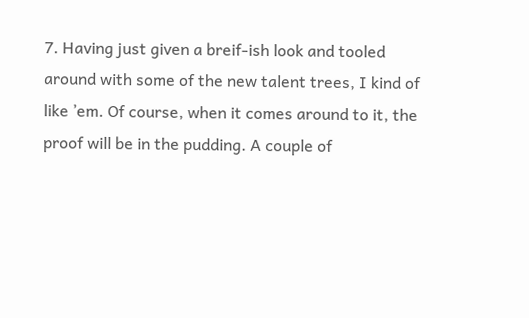7. Having just given a breif-ish look and tooled around with some of the new talent trees, I kind of like ’em. Of course, when it comes around to it, the proof will be in the pudding. A couple of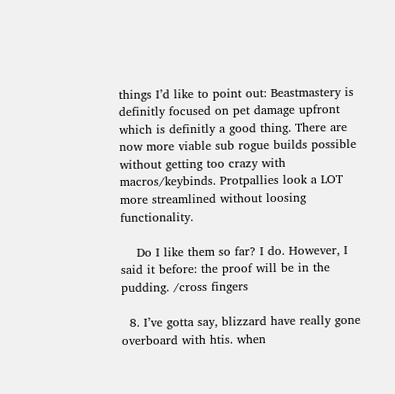things I’d like to point out: Beastmastery is definitly focused on pet damage upfront which is definitly a good thing. There are now more viable sub rogue builds possible without getting too crazy with macros/keybinds. Protpallies look a LOT more streamlined without loosing functionality.

    Do I like them so far? I do. However, I said it before: the proof will be in the pudding. /cross fingers

  8. I’ve gotta say, blizzard have really gone overboard with htis. when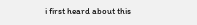i first heard about this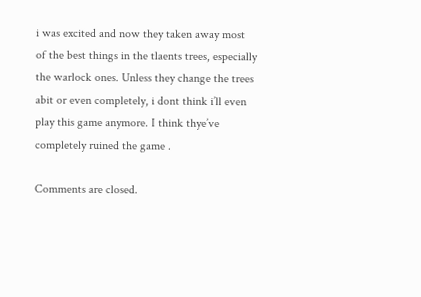i was excited and now they taken away most of the best things in the tlaents trees, especially the warlock ones. Unless they change the trees abit or even completely, i dont think i’ll even play this game anymore. I think thye’ve completely ruined the game .

Comments are closed.